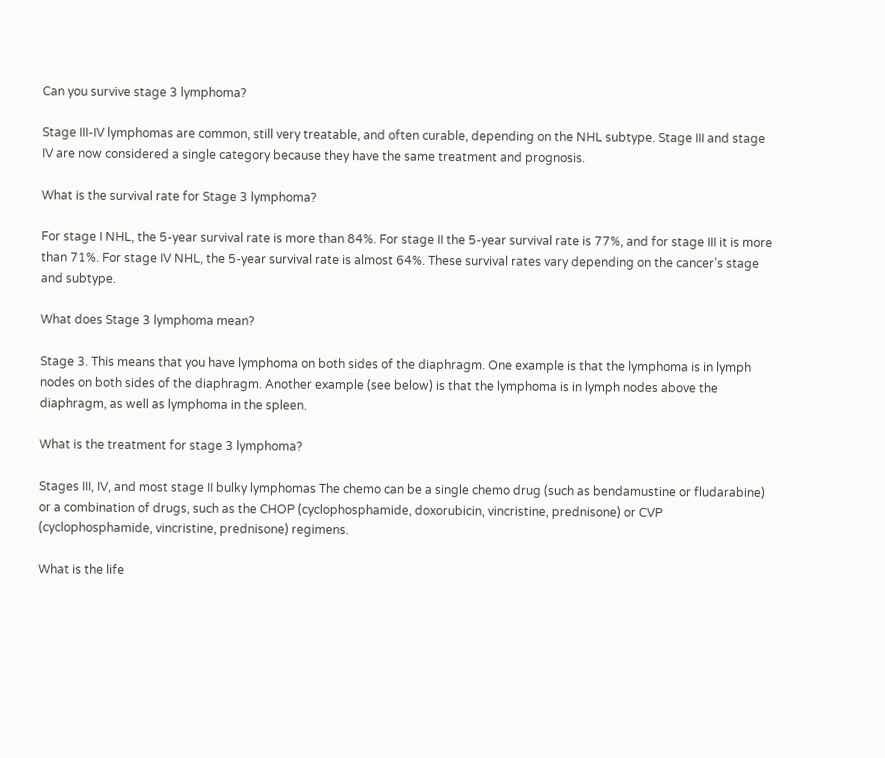Can you survive stage 3 lymphoma?

Stage III-IV lymphomas are common, still very treatable, and often curable, depending on the NHL subtype. Stage III and stage IV are now considered a single category because they have the same treatment and prognosis.

What is the survival rate for Stage 3 lymphoma?

For stage I NHL, the 5-year survival rate is more than 84%. For stage II the 5-year survival rate is 77%, and for stage III it is more than 71%. For stage IV NHL, the 5-year survival rate is almost 64%. These survival rates vary depending on the cancer’s stage and subtype.

What does Stage 3 lymphoma mean?

Stage 3. This means that you have lymphoma on both sides of the diaphragm. One example is that the lymphoma is in lymph nodes on both sides of the diaphragm. Another example (see below) is that the lymphoma is in lymph nodes above the diaphragm, as well as lymphoma in the spleen.

What is the treatment for stage 3 lymphoma?

Stages III, IV, and most stage II bulky lymphomas The chemo can be a single chemo drug (such as bendamustine or fludarabine) or a combination of drugs, such as the CHOP (cyclophosphamide, doxorubicin, vincristine, prednisone) or CVP (cyclophosphamide, vincristine, prednisone) regimens.

What is the life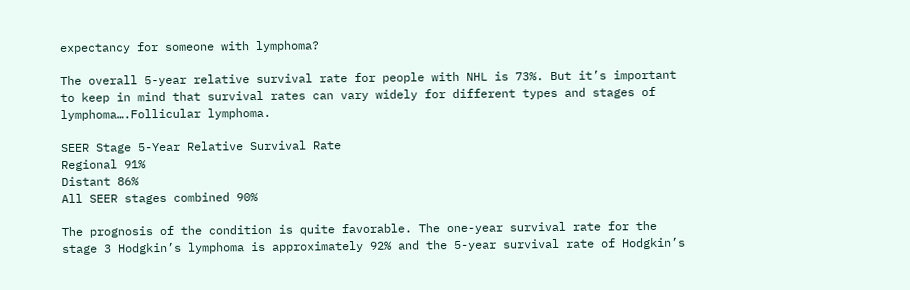expectancy for someone with lymphoma?

The overall 5-year relative survival rate for people with NHL is 73%. But it’s important to keep in mind that survival rates can vary widely for different types and stages of lymphoma….Follicular lymphoma.

SEER Stage 5-Year Relative Survival Rate
Regional 91%
Distant 86%
All SEER stages combined 90%

The prognosis of the condition is quite favorable. The one-year survival rate for the stage 3 Hodgkin’s lymphoma is approximately 92% and the 5-year survival rate of Hodgkin’s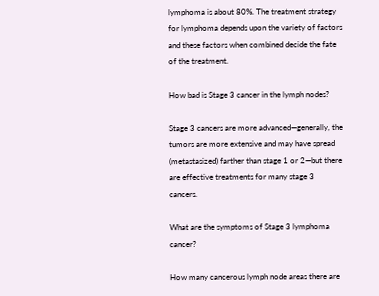lymphoma is about 80%. The treatment strategy for lymphoma depends upon the variety of factors and these factors when combined decide the fate of the treatment.

How bad is Stage 3 cancer in the lymph nodes?

Stage 3 cancers are more advanced—generally, the tumors are more extensive and may have spread (metastasized) farther than stage 1 or 2—but there are effective treatments for many stage 3 cancers.

What are the symptoms of Stage 3 lymphoma cancer?

How many cancerous lymph node areas there are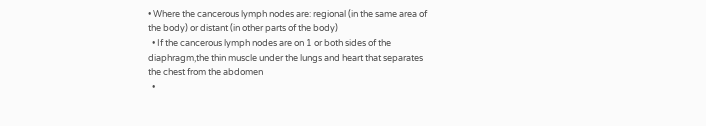• Where the cancerous lymph nodes are: regional (in the same area of the body) or distant (in other parts of the body)
  • If the cancerous lymph nodes are on 1 or both sides of the diaphragm,the thin muscle under the lungs and heart that separates the chest from the abdomen
  •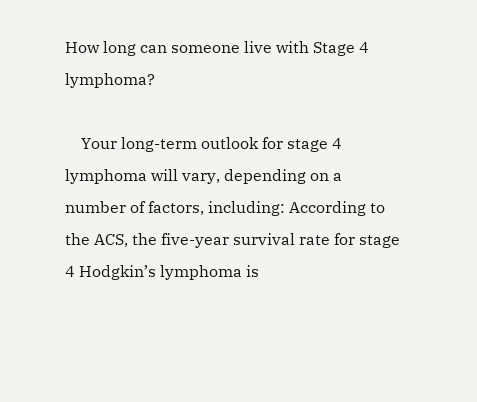How long can someone live with Stage 4 lymphoma?

    Your long-term outlook for stage 4 lymphoma will vary, depending on a number of factors, including: According to the ACS, the five-year survival rate for stage 4 Hodgkin’s lymphoma is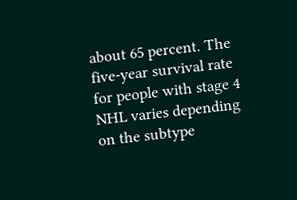about 65 percent. The five-year survival rate for people with stage 4 NHL varies depending on the subtype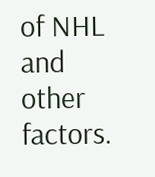of NHL and other factors.